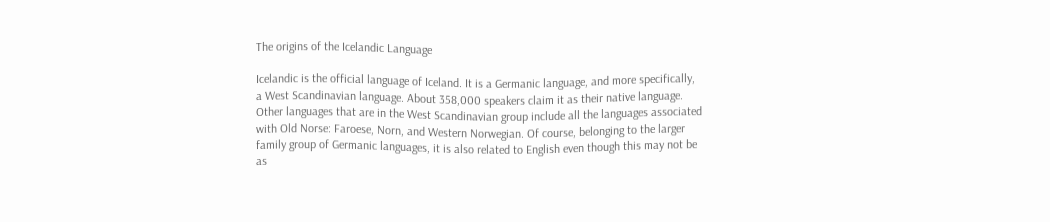The origins of the Icelandic Language

Icelandic is the official language of Iceland. It is a Germanic language, and more specifically, a West Scandinavian language. About 358,000 speakers claim it as their native language. Other languages that are in the West Scandinavian group include all the languages associated with Old Norse: Faroese, Norn, and Western Norwegian. Of course, belonging to the larger family group of Germanic languages, it is also related to English even though this may not be as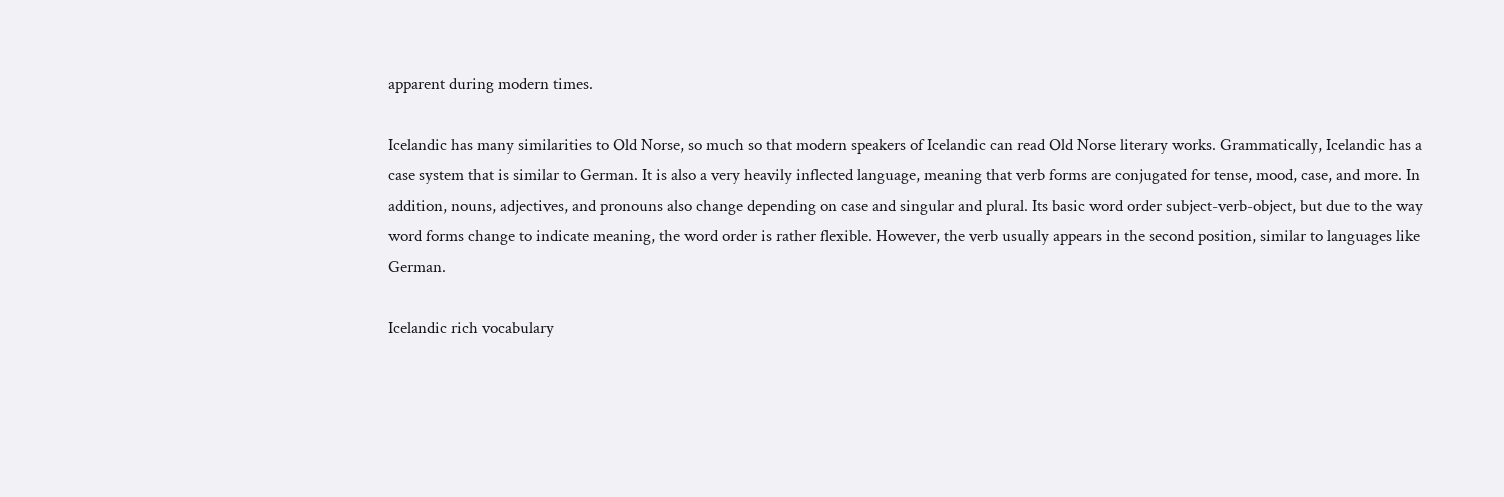apparent during modern times.

Icelandic has many similarities to Old Norse, so much so that modern speakers of Icelandic can read Old Norse literary works. Grammatically, Icelandic has a case system that is similar to German. It is also a very heavily inflected language, meaning that verb forms are conjugated for tense, mood, case, and more. In addition, nouns, adjectives, and pronouns also change depending on case and singular and plural. Its basic word order subject-verb-object, but due to the way word forms change to indicate meaning, the word order is rather flexible. However, the verb usually appears in the second position, similar to languages like German.

Icelandic rich vocabulary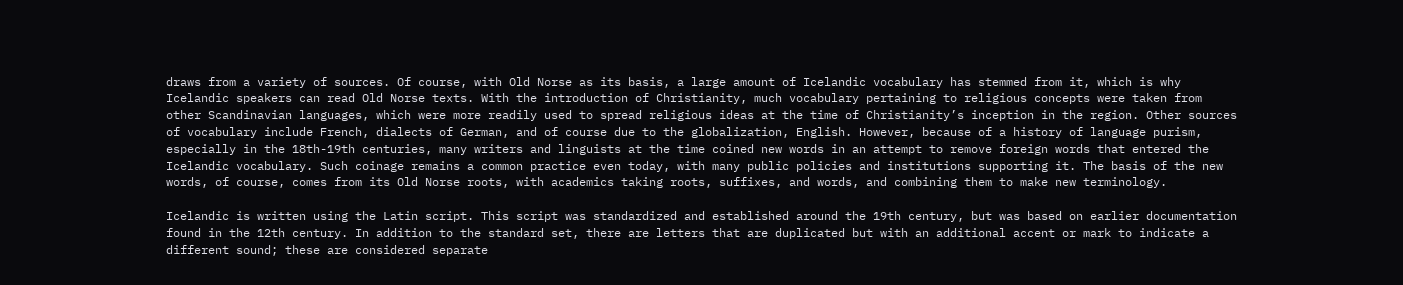draws from a variety of sources. Of course, with Old Norse as its basis, a large amount of Icelandic vocabulary has stemmed from it, which is why Icelandic speakers can read Old Norse texts. With the introduction of Christianity, much vocabulary pertaining to religious concepts were taken from other Scandinavian languages, which were more readily used to spread religious ideas at the time of Christianity’s inception in the region. Other sources of vocabulary include French, dialects of German, and of course due to the globalization, English. However, because of a history of language purism, especially in the 18th-19th centuries, many writers and linguists at the time coined new words in an attempt to remove foreign words that entered the Icelandic vocabulary. Such coinage remains a common practice even today, with many public policies and institutions supporting it. The basis of the new words, of course, comes from its Old Norse roots, with academics taking roots, suffixes, and words, and combining them to make new terminology.

Icelandic is written using the Latin script. This script was standardized and established around the 19th century, but was based on earlier documentation found in the 12th century. In addition to the standard set, there are letters that are duplicated but with an additional accent or mark to indicate a different sound; these are considered separate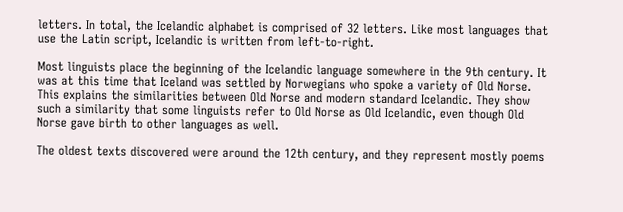letters. In total, the Icelandic alphabet is comprised of 32 letters. Like most languages that use the Latin script, Icelandic is written from left-to-right.

Most linguists place the beginning of the Icelandic language somewhere in the 9th century. It was at this time that Iceland was settled by Norwegians who spoke a variety of Old Norse. This explains the similarities between Old Norse and modern standard Icelandic. They show such a similarity that some linguists refer to Old Norse as Old Icelandic, even though Old Norse gave birth to other languages as well.

The oldest texts discovered were around the 12th century, and they represent mostly poems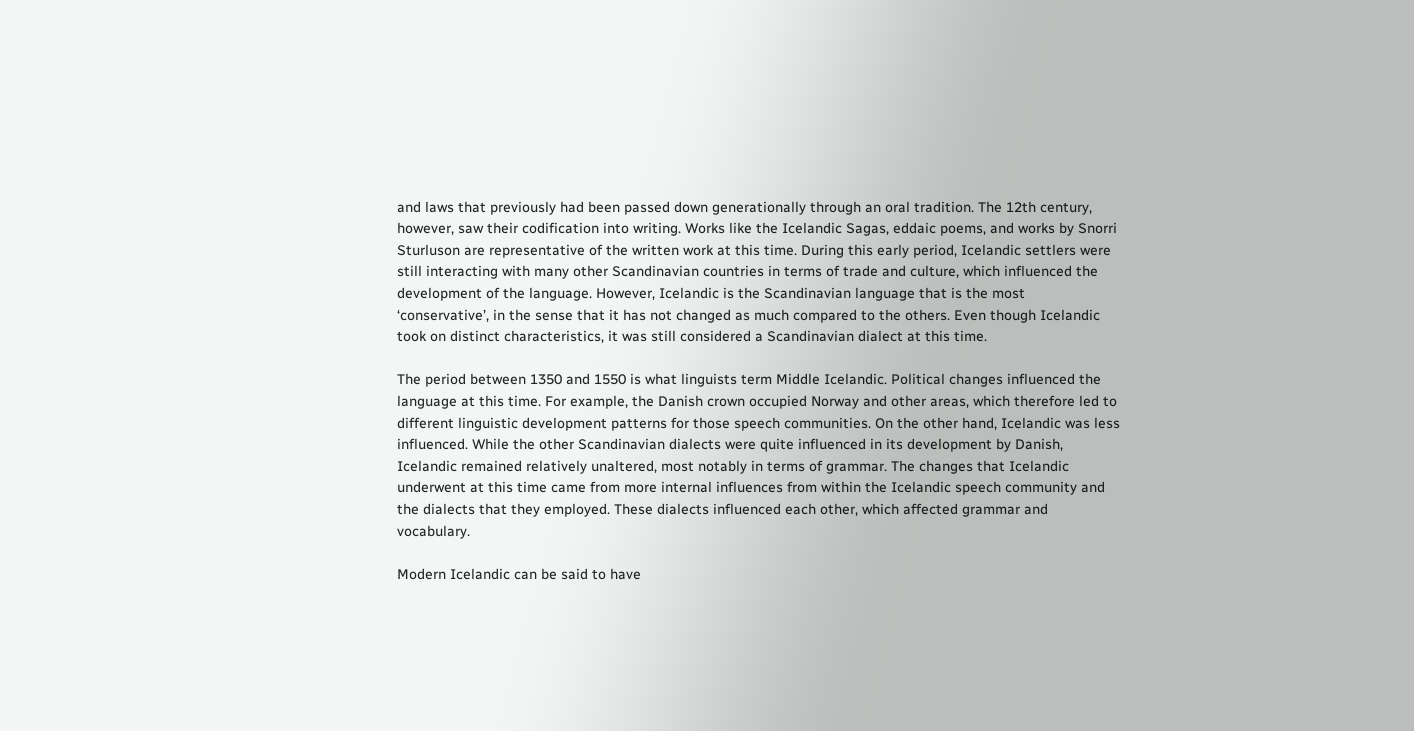and laws that previously had been passed down generationally through an oral tradition. The 12th century, however, saw their codification into writing. Works like the Icelandic Sagas, eddaic poems, and works by Snorri Sturluson are representative of the written work at this time. During this early period, Icelandic settlers were still interacting with many other Scandinavian countries in terms of trade and culture, which influenced the development of the language. However, Icelandic is the Scandinavian language that is the most ‘conservative’, in the sense that it has not changed as much compared to the others. Even though Icelandic took on distinct characteristics, it was still considered a Scandinavian dialect at this time.

The period between 1350 and 1550 is what linguists term Middle Icelandic. Political changes influenced the language at this time. For example, the Danish crown occupied Norway and other areas, which therefore led to different linguistic development patterns for those speech communities. On the other hand, Icelandic was less influenced. While the other Scandinavian dialects were quite influenced in its development by Danish, Icelandic remained relatively unaltered, most notably in terms of grammar. The changes that Icelandic underwent at this time came from more internal influences from within the Icelandic speech community and the dialects that they employed. These dialects influenced each other, which affected grammar and vocabulary.

Modern Icelandic can be said to have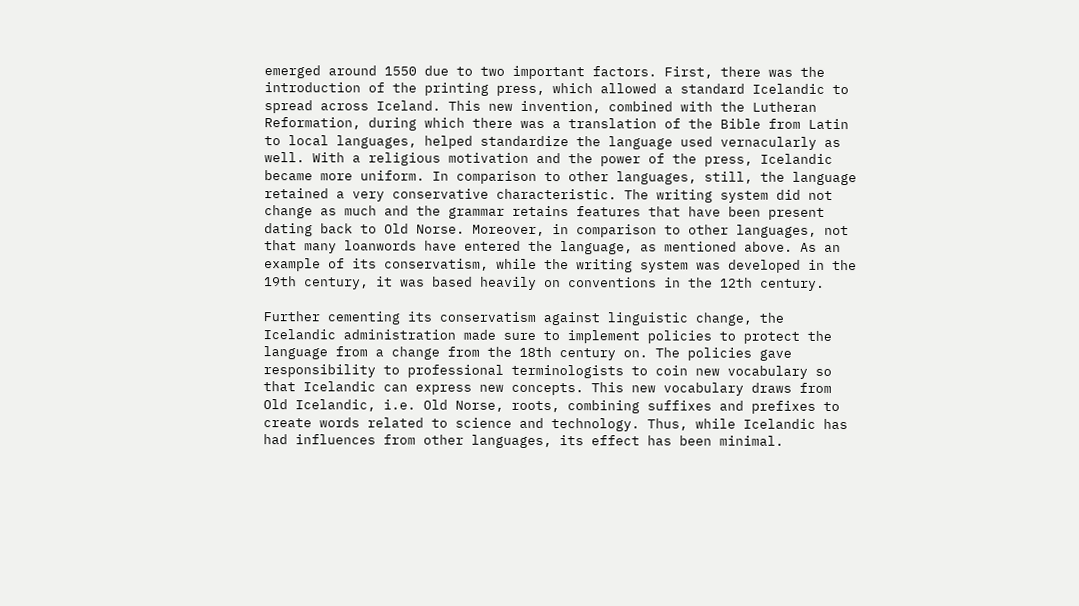emerged around 1550 due to two important factors. First, there was the introduction of the printing press, which allowed a standard Icelandic to spread across Iceland. This new invention, combined with the Lutheran Reformation, during which there was a translation of the Bible from Latin to local languages, helped standardize the language used vernacularly as well. With a religious motivation and the power of the press, Icelandic became more uniform. In comparison to other languages, still, the language retained a very conservative characteristic. The writing system did not change as much and the grammar retains features that have been present dating back to Old Norse. Moreover, in comparison to other languages, not that many loanwords have entered the language, as mentioned above. As an example of its conservatism, while the writing system was developed in the 19th century, it was based heavily on conventions in the 12th century.

Further cementing its conservatism against linguistic change, the Icelandic administration made sure to implement policies to protect the language from a change from the 18th century on. The policies gave responsibility to professional terminologists to coin new vocabulary so that Icelandic can express new concepts. This new vocabulary draws from Old Icelandic, i.e. Old Norse, roots, combining suffixes and prefixes to create words related to science and technology. Thus, while Icelandic has had influences from other languages, its effect has been minimal.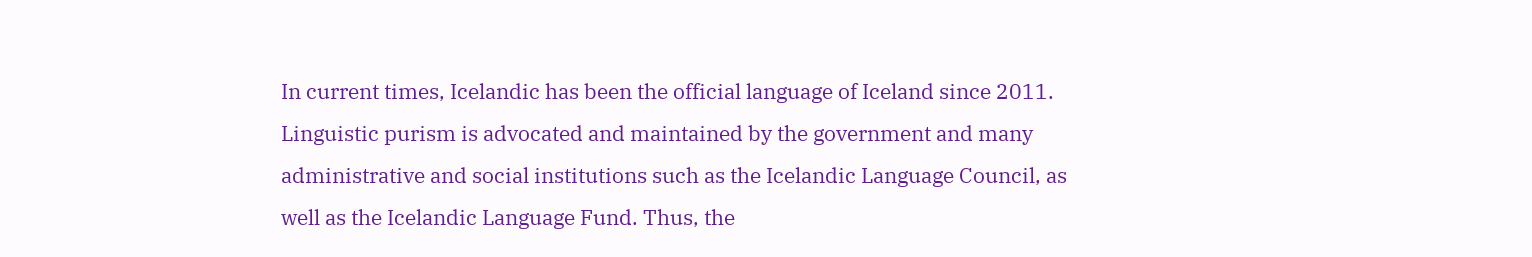In current times, Icelandic has been the official language of Iceland since 2011. Linguistic purism is advocated and maintained by the government and many administrative and social institutions such as the Icelandic Language Council, as well as the Icelandic Language Fund. Thus, the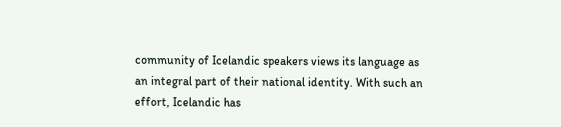community of Icelandic speakers views its language as an integral part of their national identity. With such an effort, Icelandic has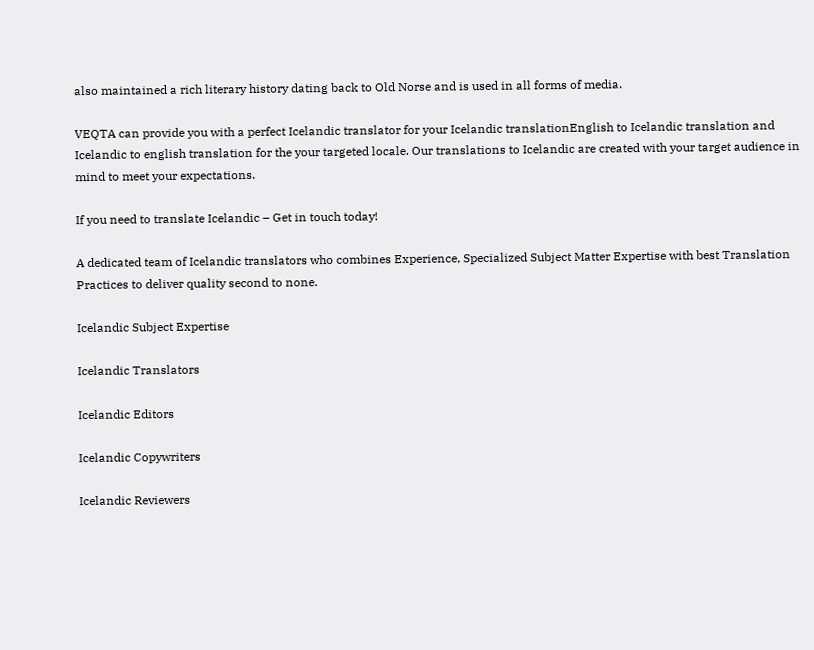also maintained a rich literary history dating back to Old Norse and is used in all forms of media.

VEQTA can provide you with a perfect Icelandic translator for your Icelandic translationEnglish to Icelandic translation and Icelandic to english translation for the your targeted locale. Our translations to Icelandic are created with your target audience in mind to meet your expectations.

If you need to translate Icelandic – Get in touch today!

A dedicated team of Icelandic translators who combines Experience, Specialized Subject Matter Expertise with best Translation Practices to deliver quality second to none.

Icelandic Subject Expertise

Icelandic Translators

Icelandic Editors

Icelandic Copywriters

Icelandic Reviewers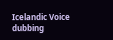Icelandic Voice dubbing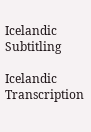Icelandic Subtitling

Icelandic Transcription